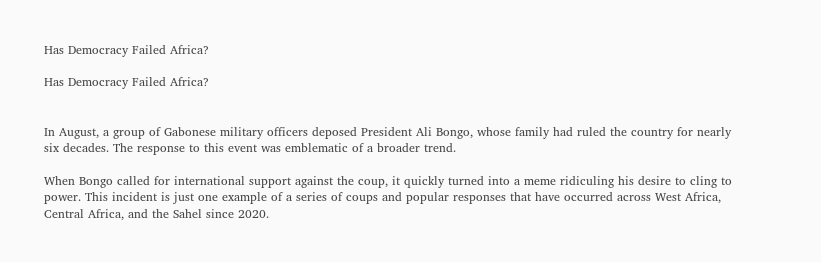Has Democracy Failed Africa?

Has Democracy Failed Africa?


In August, a group of Gabonese military officers deposed President Ali Bongo, whose family had ruled the country for nearly six decades. The response to this event was emblematic of a broader trend.

When Bongo called for international support against the coup, it quickly turned into a meme ridiculing his desire to cling to power. This incident is just one example of a series of coups and popular responses that have occurred across West Africa, Central Africa, and the Sahel since 2020.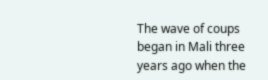The wave of coups began in Mali three years ago when the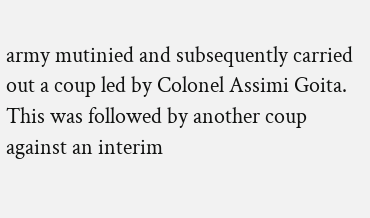army mutinied and subsequently carried out a coup led by Colonel Assimi Goita. This was followed by another coup against an interim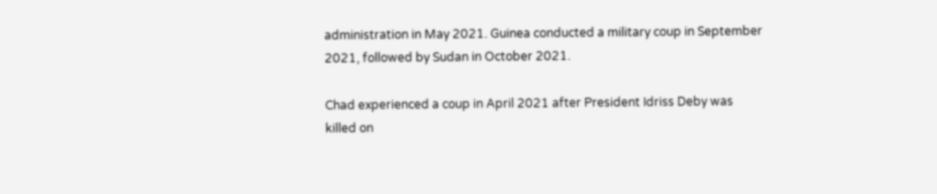administration in May 2021. Guinea conducted a military coup in September 2021, followed by Sudan in October 2021.

Chad experienced a coup in April 2021 after President Idriss Deby was killed on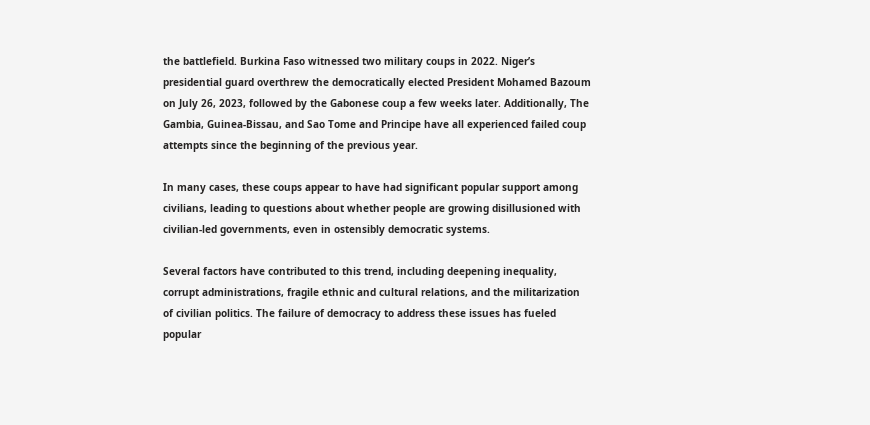the battlefield. Burkina Faso witnessed two military coups in 2022. Niger’s presidential guard overthrew the democratically elected President Mohamed Bazoum on July 26, 2023, followed by the Gabonese coup a few weeks later. Additionally, The Gambia, Guinea-Bissau, and Sao Tome and Principe have all experienced failed coup attempts since the beginning of the previous year.

In many cases, these coups appear to have had significant popular support among civilians, leading to questions about whether people are growing disillusioned with civilian-led governments, even in ostensibly democratic systems.

Several factors have contributed to this trend, including deepening inequality, corrupt administrations, fragile ethnic and cultural relations, and the militarization of civilian politics. The failure of democracy to address these issues has fueled popular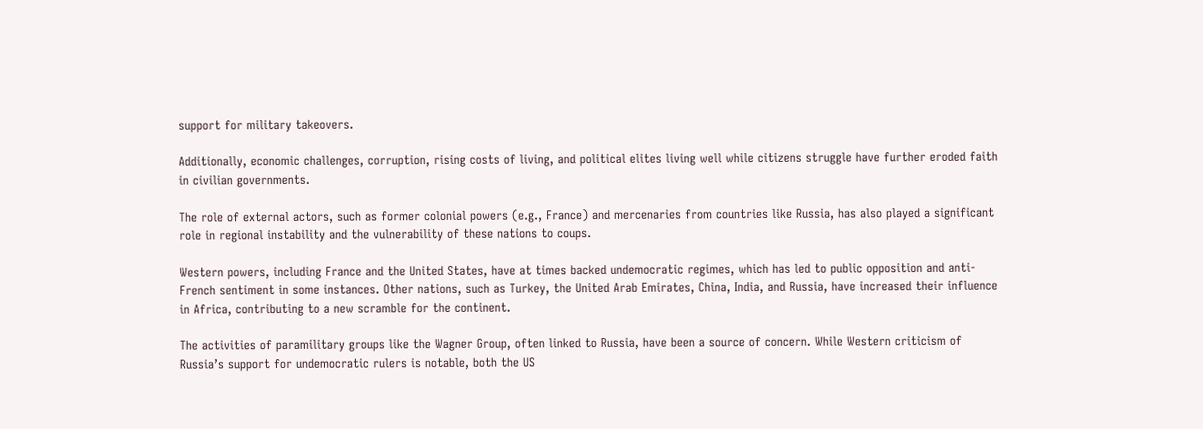support for military takeovers.

Additionally, economic challenges, corruption, rising costs of living, and political elites living well while citizens struggle have further eroded faith in civilian governments.

The role of external actors, such as former colonial powers (e.g., France) and mercenaries from countries like Russia, has also played a significant role in regional instability and the vulnerability of these nations to coups.

Western powers, including France and the United States, have at times backed undemocratic regimes, which has led to public opposition and anti-French sentiment in some instances. Other nations, such as Turkey, the United Arab Emirates, China, India, and Russia, have increased their influence in Africa, contributing to a new scramble for the continent.

The activities of paramilitary groups like the Wagner Group, often linked to Russia, have been a source of concern. While Western criticism of Russia’s support for undemocratic rulers is notable, both the US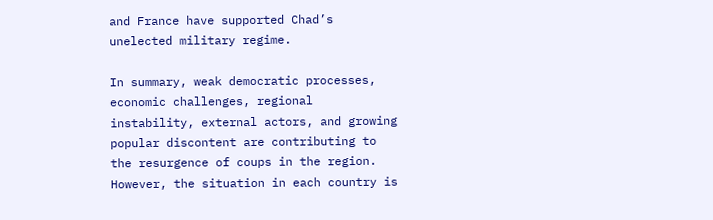and France have supported Chad’s unelected military regime.

In summary, weak democratic processes, economic challenges, regional instability, external actors, and growing popular discontent are contributing to the resurgence of coups in the region. However, the situation in each country is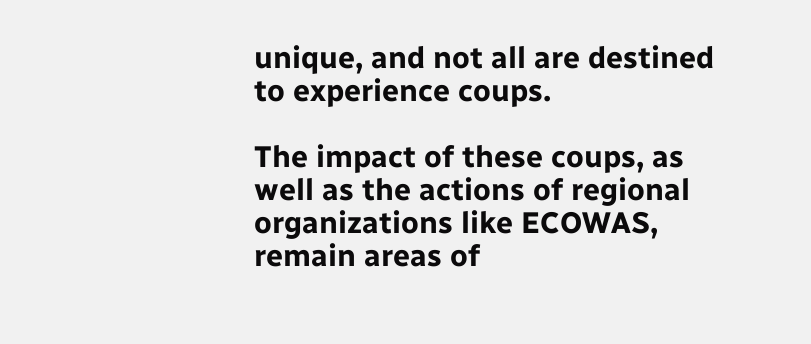unique, and not all are destined to experience coups.

The impact of these coups, as well as the actions of regional organizations like ECOWAS, remain areas of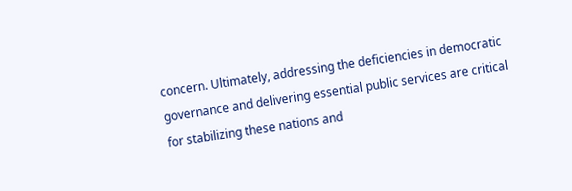concern. Ultimately, addressing the deficiencies in democratic governance and delivering essential public services are critical for stabilizing these nations and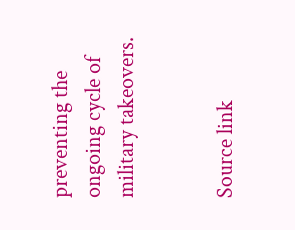preventing the ongoing cycle of military takeovers.


Source link